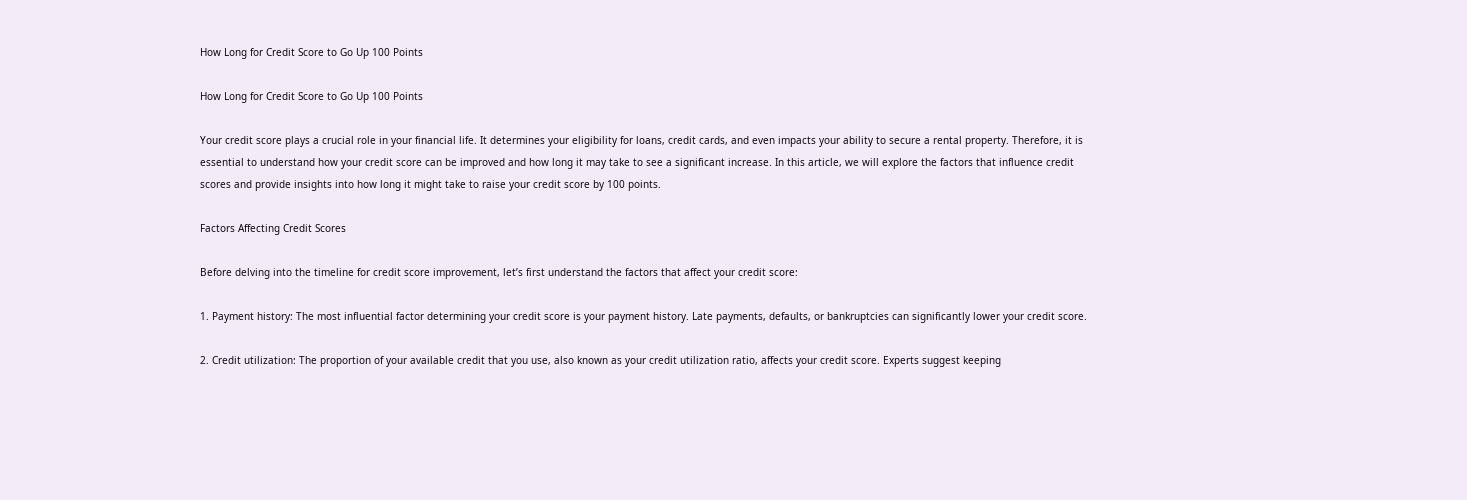How Long for Credit Score to Go Up 100 Points

How Long for Credit Score to Go Up 100 Points

Your credit score plays a crucial role in your financial life. It determines your eligibility for loans, credit cards, and even impacts your ability to secure a rental property. Therefore, it is essential to understand how your credit score can be improved and how long it may take to see a significant increase. In this article, we will explore the factors that influence credit scores and provide insights into how long it might take to raise your credit score by 100 points.

Factors Affecting Credit Scores

Before delving into the timeline for credit score improvement, let’s first understand the factors that affect your credit score:

1. Payment history: The most influential factor determining your credit score is your payment history. Late payments, defaults, or bankruptcies can significantly lower your credit score.

2. Credit utilization: The proportion of your available credit that you use, also known as your credit utilization ratio, affects your credit score. Experts suggest keeping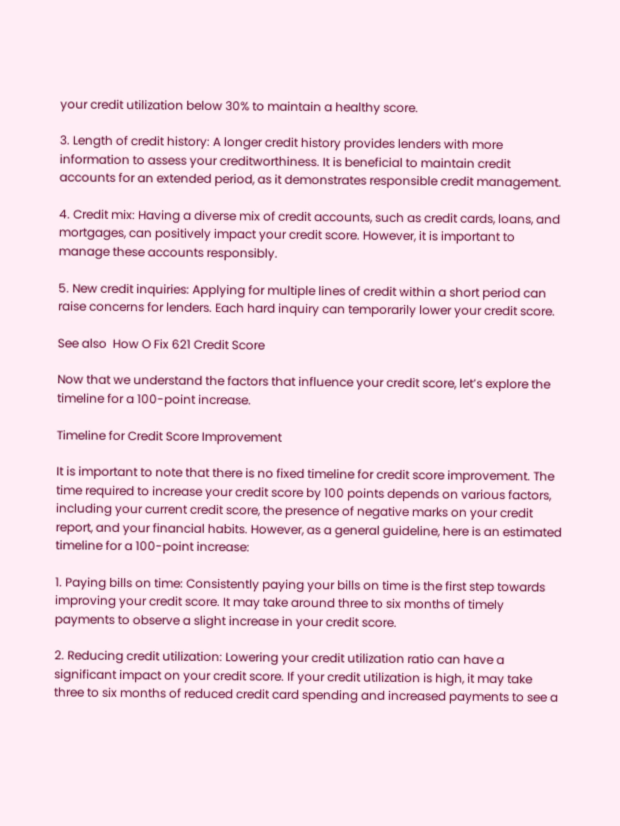your credit utilization below 30% to maintain a healthy score.

3. Length of credit history: A longer credit history provides lenders with more information to assess your creditworthiness. It is beneficial to maintain credit accounts for an extended period, as it demonstrates responsible credit management.

4. Credit mix: Having a diverse mix of credit accounts, such as credit cards, loans, and mortgages, can positively impact your credit score. However, it is important to manage these accounts responsibly.

5. New credit inquiries: Applying for multiple lines of credit within a short period can raise concerns for lenders. Each hard inquiry can temporarily lower your credit score.

See also  How O Fix 621 Credit Score

Now that we understand the factors that influence your credit score, let’s explore the timeline for a 100-point increase.

Timeline for Credit Score Improvement

It is important to note that there is no fixed timeline for credit score improvement. The time required to increase your credit score by 100 points depends on various factors, including your current credit score, the presence of negative marks on your credit report, and your financial habits. However, as a general guideline, here is an estimated timeline for a 100-point increase:

1. Paying bills on time: Consistently paying your bills on time is the first step towards improving your credit score. It may take around three to six months of timely payments to observe a slight increase in your credit score.

2. Reducing credit utilization: Lowering your credit utilization ratio can have a significant impact on your credit score. If your credit utilization is high, it may take three to six months of reduced credit card spending and increased payments to see a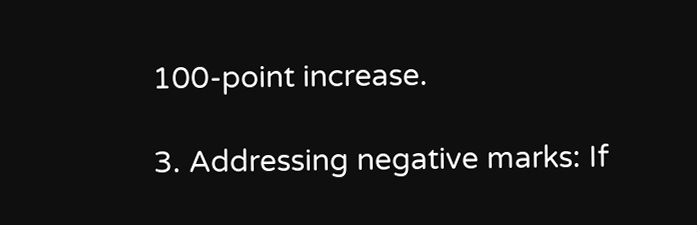100-point increase.

3. Addressing negative marks: If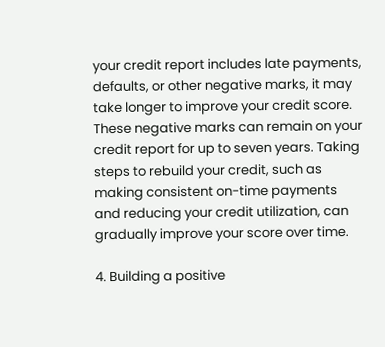your credit report includes late payments, defaults, or other negative marks, it may take longer to improve your credit score. These negative marks can remain on your credit report for up to seven years. Taking steps to rebuild your credit, such as making consistent on-time payments and reducing your credit utilization, can gradually improve your score over time.

4. Building a positive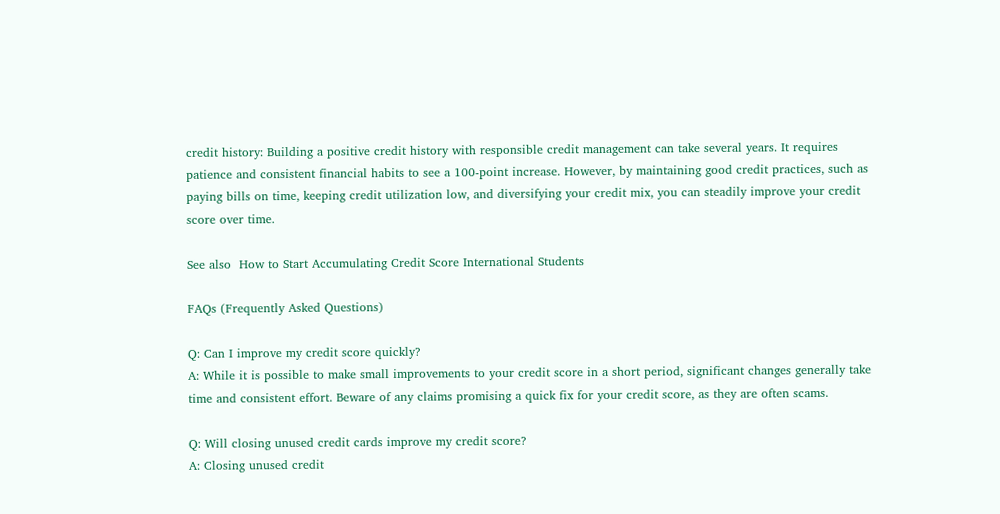credit history: Building a positive credit history with responsible credit management can take several years. It requires patience and consistent financial habits to see a 100-point increase. However, by maintaining good credit practices, such as paying bills on time, keeping credit utilization low, and diversifying your credit mix, you can steadily improve your credit score over time.

See also  How to Start Accumulating Credit Score International Students

FAQs (Frequently Asked Questions)

Q: Can I improve my credit score quickly?
A: While it is possible to make small improvements to your credit score in a short period, significant changes generally take time and consistent effort. Beware of any claims promising a quick fix for your credit score, as they are often scams.

Q: Will closing unused credit cards improve my credit score?
A: Closing unused credit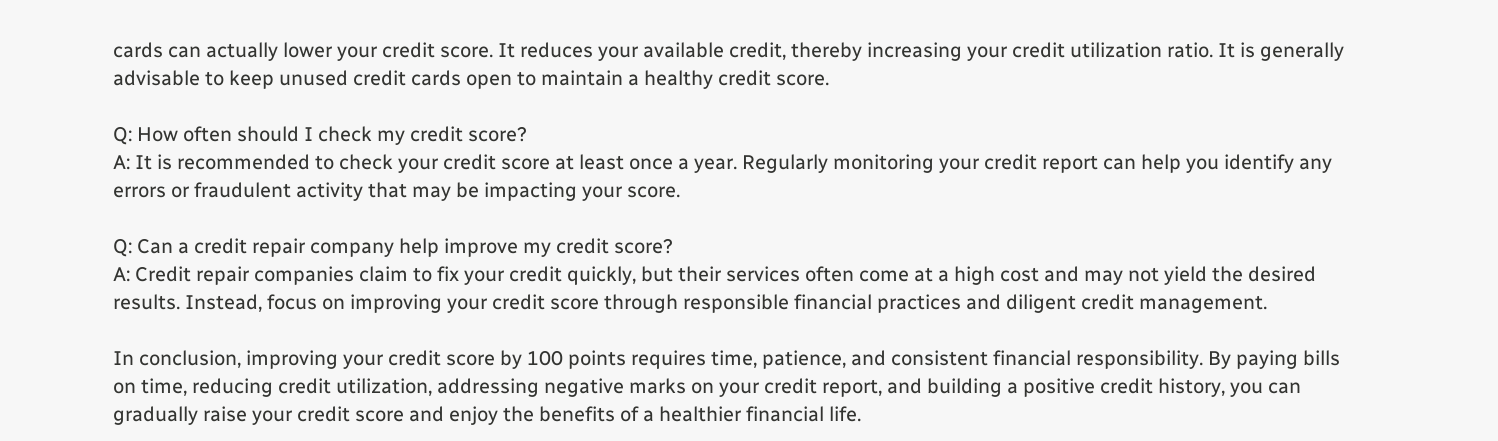cards can actually lower your credit score. It reduces your available credit, thereby increasing your credit utilization ratio. It is generally advisable to keep unused credit cards open to maintain a healthy credit score.

Q: How often should I check my credit score?
A: It is recommended to check your credit score at least once a year. Regularly monitoring your credit report can help you identify any errors or fraudulent activity that may be impacting your score.

Q: Can a credit repair company help improve my credit score?
A: Credit repair companies claim to fix your credit quickly, but their services often come at a high cost and may not yield the desired results. Instead, focus on improving your credit score through responsible financial practices and diligent credit management.

In conclusion, improving your credit score by 100 points requires time, patience, and consistent financial responsibility. By paying bills on time, reducing credit utilization, addressing negative marks on your credit report, and building a positive credit history, you can gradually raise your credit score and enjoy the benefits of a healthier financial life.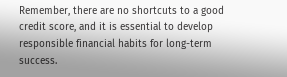Remember, there are no shortcuts to a good credit score, and it is essential to develop responsible financial habits for long-term success.